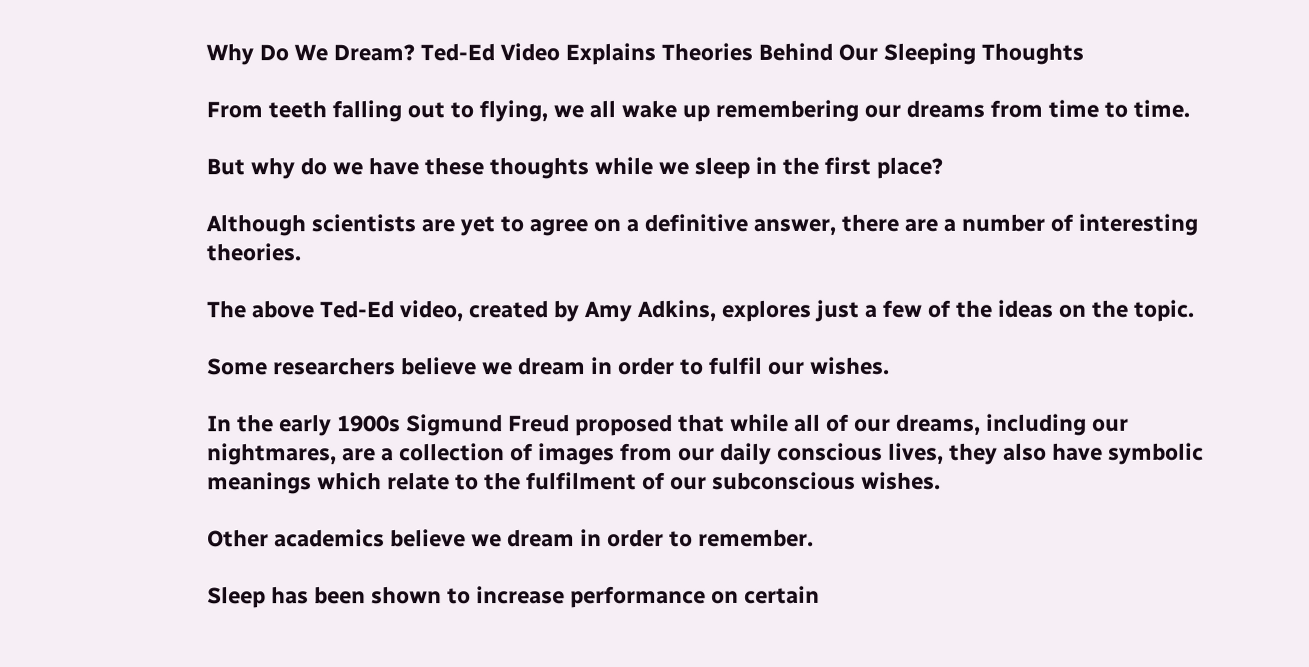Why Do We Dream? Ted-Ed Video Explains Theories Behind Our Sleeping Thoughts

From teeth falling out to flying, we all wake up remembering our dreams from time to time.

But why do we have these thoughts while we sleep in the first place?

Although scientists are yet to agree on a definitive answer, there are a number of interesting theories.

The above Ted-Ed video, created by Amy Adkins, explores just a few of the ideas on the topic.

Some researchers believe we dream in order to fulfil our wishes.

In the early 1900s Sigmund Freud proposed that while all of our dreams, including our nightmares, are a collection of images from our daily conscious lives, they also have symbolic meanings which relate to the fulfilment of our subconscious wishes.

Other academics believe we dream in order to remember.

Sleep has been shown to increase performance on certain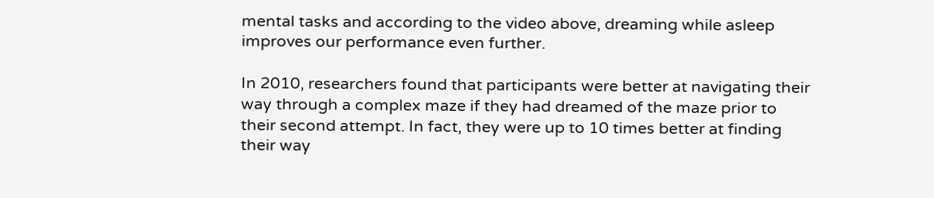mental tasks and according to the video above, dreaming while asleep improves our performance even further.

In 2010, researchers found that participants were better at navigating their way through a complex maze if they had dreamed of the maze prior to their second attempt. In fact, they were up to 10 times better at finding their way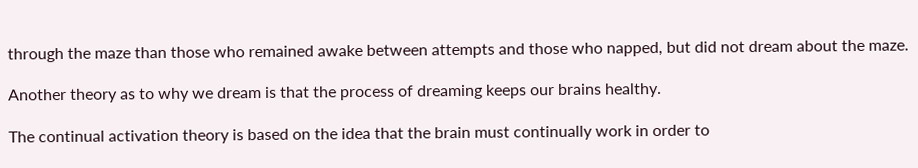through the maze than those who remained awake between attempts and those who napped, but did not dream about the maze.

Another theory as to why we dream is that the process of dreaming keeps our brains healthy.

The continual activation theory is based on the idea that the brain must continually work in order to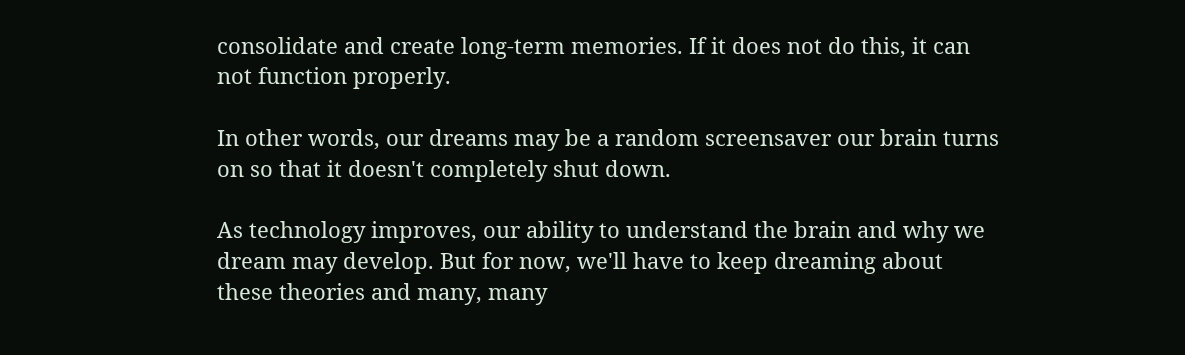consolidate and create long-term memories. If it does not do this, it can not function properly.

In other words, our dreams may be a random screensaver our brain turns on so that it doesn't completely shut down.

As technology improves, our ability to understand the brain and why we dream may develop. But for now, we'll have to keep dreaming about these theories and many, many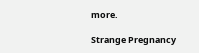more.

Strange Pregnancy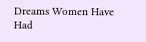Dreams Women Have Had